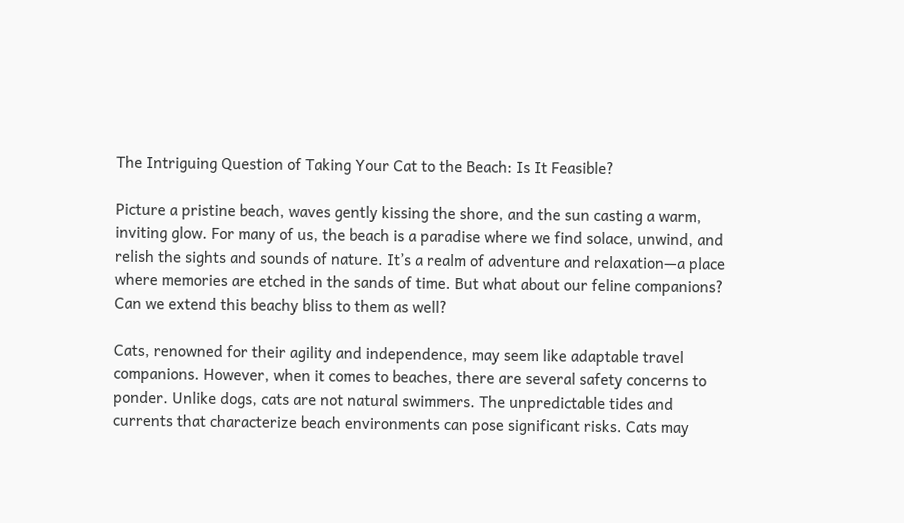The Intriguing Question of Taking Your Cat to the Beach: Is It Feasible?

Picture a pristine beach, waves gently kissing the shore, and the sun casting a warm, inviting glow. For many of us, the beach is a paradise where we find solace, unwind, and relish the sights and sounds of nature. It’s a realm of adventure and relaxation—a place where memories are etched in the sands of time. But what about our feline companions? Can we extend this beachy bliss to them as well?

Cats, renowned for their agility and independence, may seem like adaptable travel companions. However, when it comes to beaches, there are several safety concerns to ponder. Unlike dogs, cats are not natural swimmers. The unpredictable tides and currents that characterize beach environments can pose significant risks. Cats may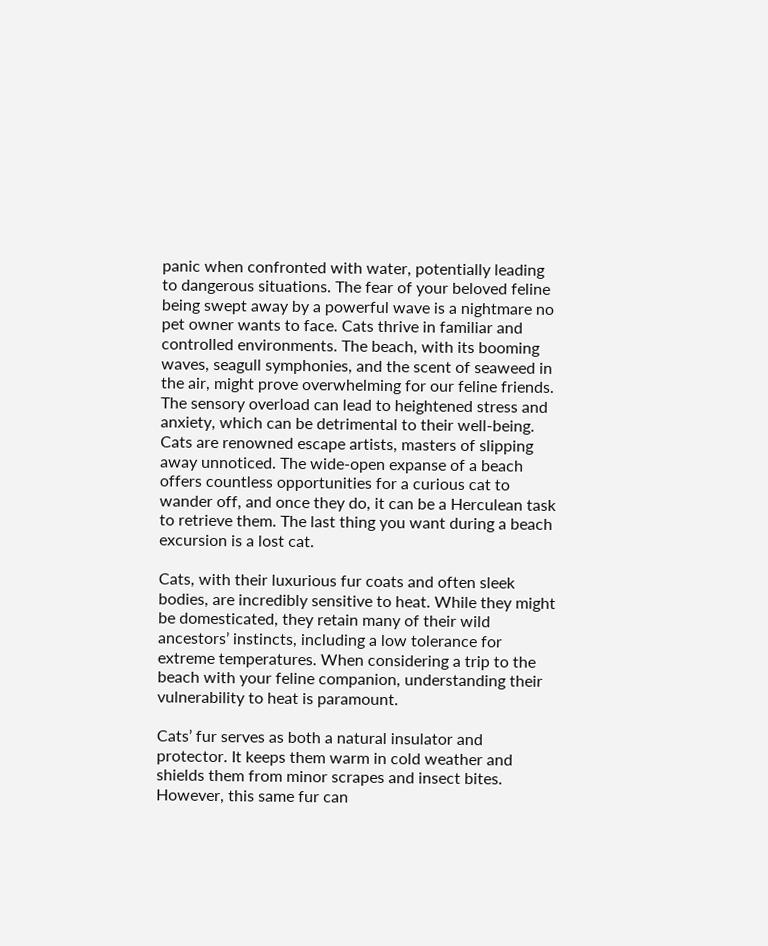panic when confronted with water, potentially leading to dangerous situations. The fear of your beloved feline being swept away by a powerful wave is a nightmare no pet owner wants to face. Cats thrive in familiar and controlled environments. The beach, with its booming waves, seagull symphonies, and the scent of seaweed in the air, might prove overwhelming for our feline friends. The sensory overload can lead to heightened stress and anxiety, which can be detrimental to their well-being. Cats are renowned escape artists, masters of slipping away unnoticed. The wide-open expanse of a beach offers countless opportunities for a curious cat to wander off, and once they do, it can be a Herculean task to retrieve them. The last thing you want during a beach excursion is a lost cat.

Cats, with their luxurious fur coats and often sleek bodies, are incredibly sensitive to heat. While they might be domesticated, they retain many of their wild ancestors’ instincts, including a low tolerance for extreme temperatures. When considering a trip to the beach with your feline companion, understanding their vulnerability to heat is paramount.

Cats’ fur serves as both a natural insulator and protector. It keeps them warm in cold weather and shields them from minor scrapes and insect bites. However, this same fur can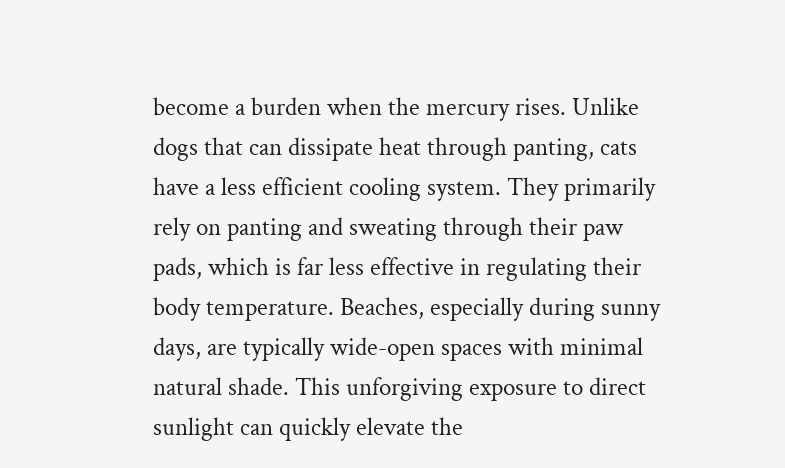become a burden when the mercury rises. Unlike dogs that can dissipate heat through panting, cats have a less efficient cooling system. They primarily rely on panting and sweating through their paw pads, which is far less effective in regulating their body temperature. Beaches, especially during sunny days, are typically wide-open spaces with minimal natural shade. This unforgiving exposure to direct sunlight can quickly elevate the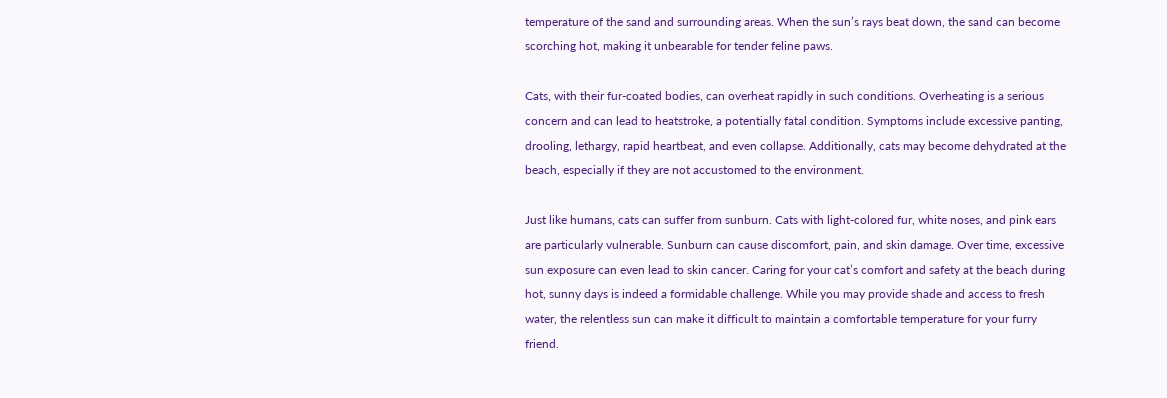temperature of the sand and surrounding areas. When the sun’s rays beat down, the sand can become scorching hot, making it unbearable for tender feline paws.

Cats, with their fur-coated bodies, can overheat rapidly in such conditions. Overheating is a serious concern and can lead to heatstroke, a potentially fatal condition. Symptoms include excessive panting, drooling, lethargy, rapid heartbeat, and even collapse. Additionally, cats may become dehydrated at the beach, especially if they are not accustomed to the environment.

Just like humans, cats can suffer from sunburn. Cats with light-colored fur, white noses, and pink ears are particularly vulnerable. Sunburn can cause discomfort, pain, and skin damage. Over time, excessive sun exposure can even lead to skin cancer. Caring for your cat’s comfort and safety at the beach during hot, sunny days is indeed a formidable challenge. While you may provide shade and access to fresh water, the relentless sun can make it difficult to maintain a comfortable temperature for your furry friend.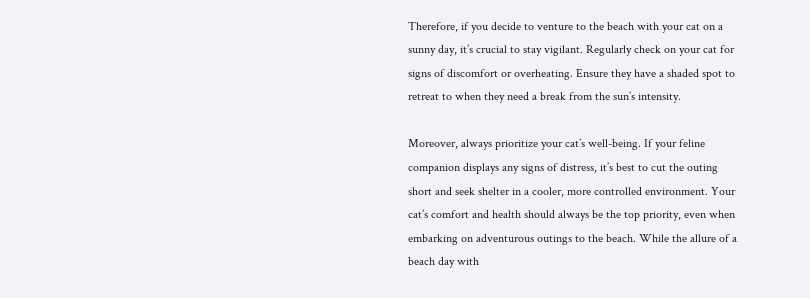Therefore, if you decide to venture to the beach with your cat on a sunny day, it’s crucial to stay vigilant. Regularly check on your cat for signs of discomfort or overheating. Ensure they have a shaded spot to retreat to when they need a break from the sun’s intensity.

Moreover, always prioritize your cat’s well-being. If your feline companion displays any signs of distress, it’s best to cut the outing short and seek shelter in a cooler, more controlled environment. Your cat’s comfort and health should always be the top priority, even when embarking on adventurous outings to the beach. While the allure of a beach day with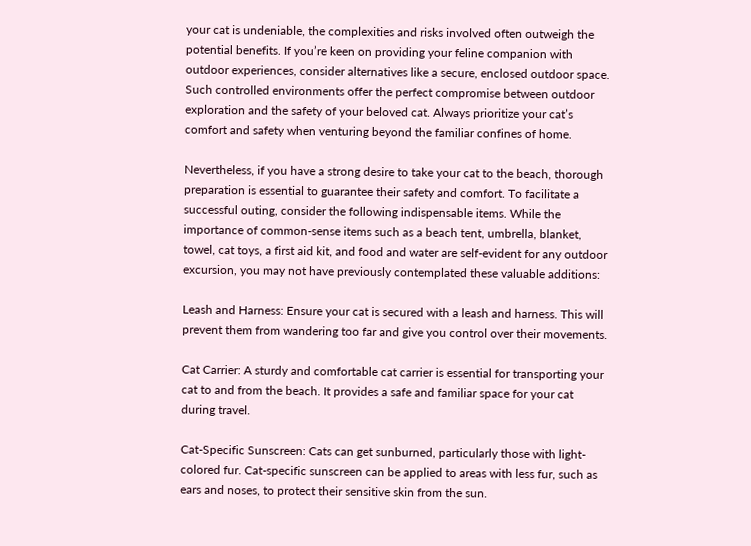your cat is undeniable, the complexities and risks involved often outweigh the potential benefits. If you’re keen on providing your feline companion with outdoor experiences, consider alternatives like a secure, enclosed outdoor space.  Such controlled environments offer the perfect compromise between outdoor exploration and the safety of your beloved cat. Always prioritize your cat’s comfort and safety when venturing beyond the familiar confines of home.

Nevertheless, if you have a strong desire to take your cat to the beach, thorough preparation is essential to guarantee their safety and comfort. To facilitate a successful outing, consider the following indispensable items. While the importance of common-sense items such as a beach tent, umbrella, blanket, towel, cat toys, a first aid kit, and food and water are self-evident for any outdoor excursion, you may not have previously contemplated these valuable additions:

Leash and Harness: Ensure your cat is secured with a leash and harness. This will prevent them from wandering too far and give you control over their movements.

Cat Carrier: A sturdy and comfortable cat carrier is essential for transporting your cat to and from the beach. It provides a safe and familiar space for your cat during travel.

Cat-Specific Sunscreen: Cats can get sunburned, particularly those with light-colored fur. Cat-specific sunscreen can be applied to areas with less fur, such as ears and noses, to protect their sensitive skin from the sun.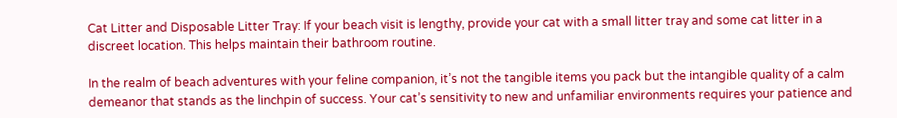Cat Litter and Disposable Litter Tray: If your beach visit is lengthy, provide your cat with a small litter tray and some cat litter in a discreet location. This helps maintain their bathroom routine.

In the realm of beach adventures with your feline companion, it’s not the tangible items you pack but the intangible quality of a calm demeanor that stands as the linchpin of success. Your cat’s sensitivity to new and unfamiliar environments requires your patience and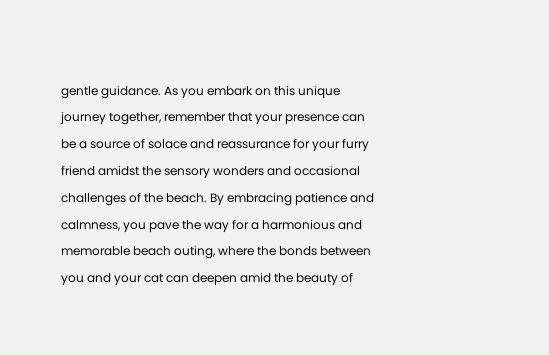gentle guidance. As you embark on this unique journey together, remember that your presence can be a source of solace and reassurance for your furry friend amidst the sensory wonders and occasional challenges of the beach. By embracing patience and calmness, you pave the way for a harmonious and memorable beach outing, where the bonds between you and your cat can deepen amid the beauty of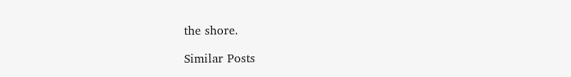the shore.

Similar Posts